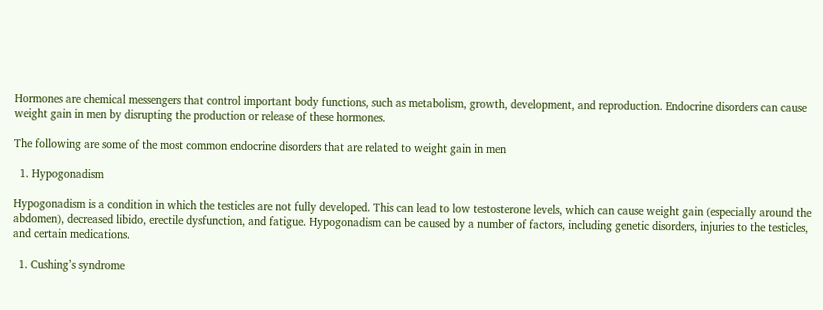Hormones are chemical messengers that control important body functions, such as metabolism, growth, development, and reproduction. Endocrine disorders can cause weight gain in men by disrupting the production or release of these hormones.

The following are some of the most common endocrine disorders that are related to weight gain in men

  1. Hypogonadism

Hypogonadism is a condition in which the testicles are not fully developed. This can lead to low testosterone levels, which can cause weight gain (especially around the abdomen), decreased libido, erectile dysfunction, and fatigue. Hypogonadism can be caused by a number of factors, including genetic disorders, injuries to the testicles, and certain medications.

  1. Cushing’s syndrome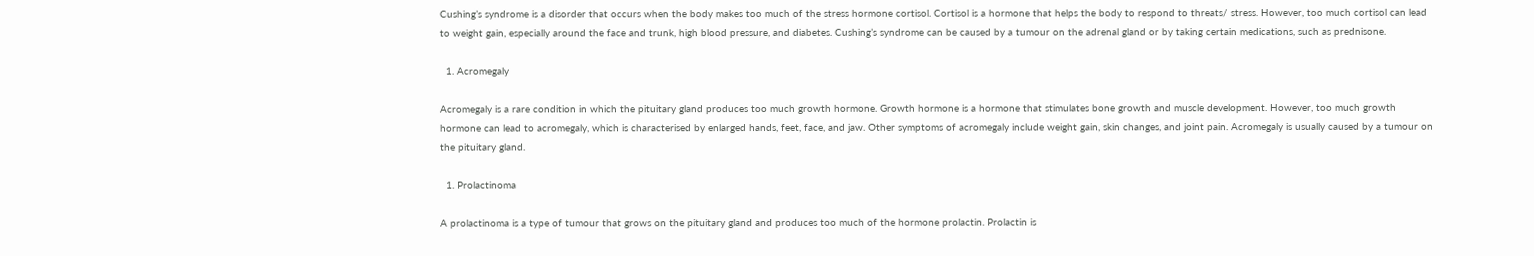Cushing’s syndrome is a disorder that occurs when the body makes too much of the stress hormone cortisol. Cortisol is a hormone that helps the body to respond to threats/ stress. However, too much cortisol can lead to weight gain, especially around the face and trunk, high blood pressure, and diabetes. Cushing’s syndrome can be caused by a tumour on the adrenal gland or by taking certain medications, such as prednisone.

  1. Acromegaly

Acromegaly is a rare condition in which the pituitary gland produces too much growth hormone. Growth hormone is a hormone that stimulates bone growth and muscle development. However, too much growth hormone can lead to acromegaly, which is characterised by enlarged hands, feet, face, and jaw. Other symptoms of acromegaly include weight gain, skin changes, and joint pain. Acromegaly is usually caused by a tumour on the pituitary gland.

  1. Prolactinoma

A prolactinoma is a type of tumour that grows on the pituitary gland and produces too much of the hormone prolactin. Prolactin is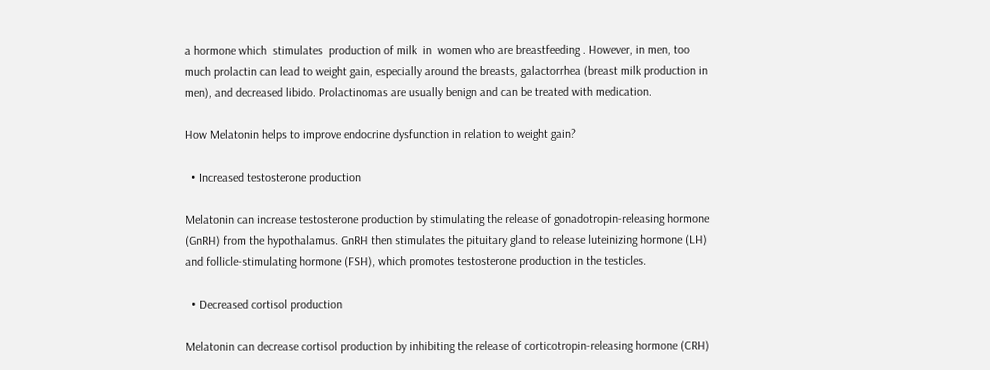a hormone which  stimulates  production of milk  in  women who are breastfeeding . However, in men, too much prolactin can lead to weight gain, especially around the breasts, galactorrhea (breast milk production in men), and decreased libido. Prolactinomas are usually benign and can be treated with medication.

How Melatonin helps to improve endocrine dysfunction in relation to weight gain?

  • Increased testosterone production

Melatonin can increase testosterone production by stimulating the release of gonadotropin-releasing hormone (GnRH) from the hypothalamus. GnRH then stimulates the pituitary gland to release luteinizing hormone (LH) and follicle-stimulating hormone (FSH), which promotes testosterone production in the testicles.

  • Decreased cortisol production

Melatonin can decrease cortisol production by inhibiting the release of corticotropin-releasing hormone (CRH)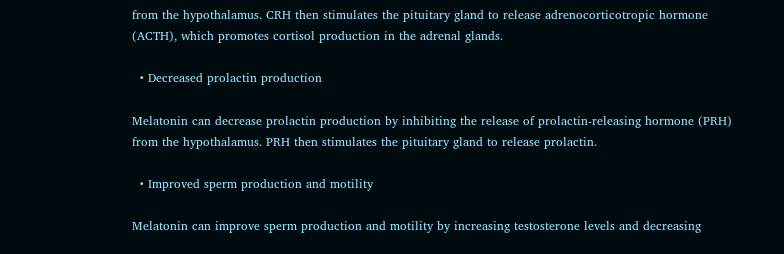from the hypothalamus. CRH then stimulates the pituitary gland to release adrenocorticotropic hormone (ACTH), which promotes cortisol production in the adrenal glands.

  • Decreased prolactin production

Melatonin can decrease prolactin production by inhibiting the release of prolactin-releasing hormone (PRH) from the hypothalamus. PRH then stimulates the pituitary gland to release prolactin.

  • Improved sperm production and motility

Melatonin can improve sperm production and motility by increasing testosterone levels and decreasing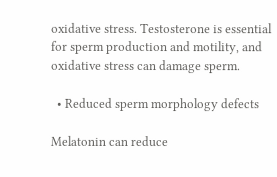oxidative stress. Testosterone is essential for sperm production and motility, and oxidative stress can damage sperm.

  • Reduced sperm morphology defects

Melatonin can reduce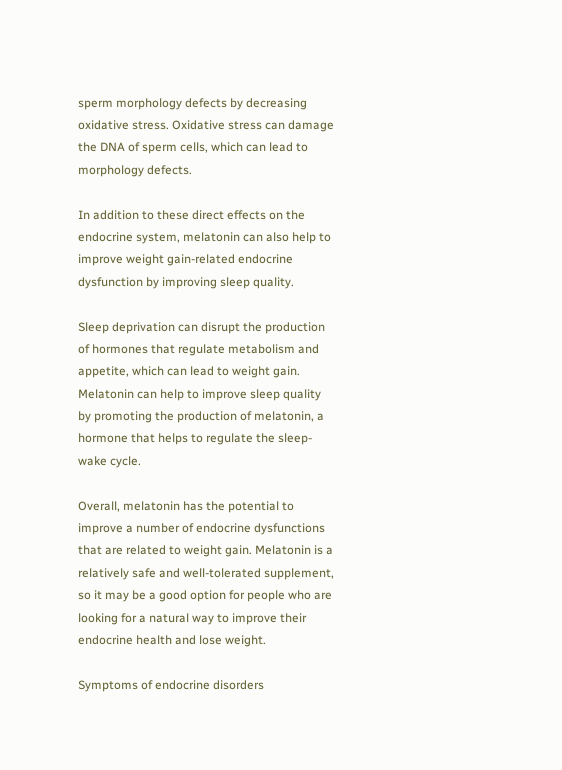sperm morphology defects by decreasing oxidative stress. Oxidative stress can damage the DNA of sperm cells, which can lead to morphology defects.

In addition to these direct effects on the endocrine system, melatonin can also help to improve weight gain-related endocrine dysfunction by improving sleep quality.

Sleep deprivation can disrupt the production of hormones that regulate metabolism and appetite, which can lead to weight gain. Melatonin can help to improve sleep quality by promoting the production of melatonin, a hormone that helps to regulate the sleep-wake cycle.

Overall, melatonin has the potential to improve a number of endocrine dysfunctions that are related to weight gain. Melatonin is a relatively safe and well-tolerated supplement, so it may be a good option for people who are looking for a natural way to improve their endocrine health and lose weight.

Symptoms of endocrine disorders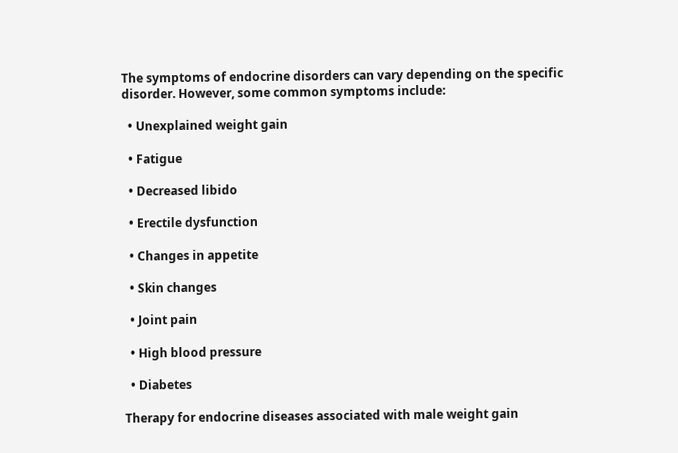The symptoms of endocrine disorders can vary depending on the specific disorder. However, some common symptoms include:

  • Unexplained weight gain

  • Fatigue

  • Decreased libido

  • Erectile dysfunction

  • Changes in appetite

  • Skin changes

  • Joint pain

  • High blood pressure

  • Diabetes

Therapy for endocrine diseases associated with male weight gain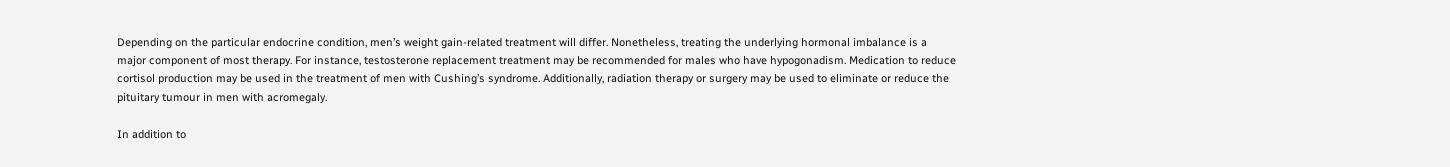Depending on the particular endocrine condition, men’s weight gain-related treatment will differ. Nonetheless, treating the underlying hormonal imbalance is a major component of most therapy. For instance, testosterone replacement treatment may be recommended for males who have hypogonadism. Medication to reduce cortisol production may be used in the treatment of men with Cushing’s syndrome. Additionally, radiation therapy or surgery may be used to eliminate or reduce the pituitary tumour in men with acromegaly.

In addition to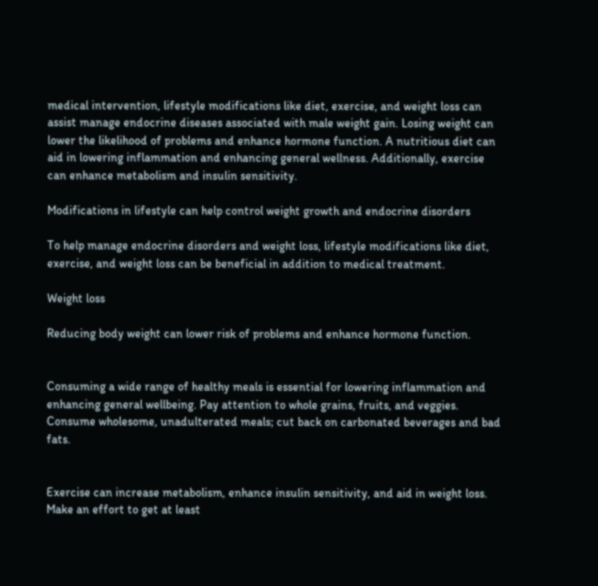medical intervention, lifestyle modifications like diet, exercise, and weight loss can assist manage endocrine diseases associated with male weight gain. Losing weight can lower the likelihood of problems and enhance hormone function. A nutritious diet can aid in lowering inflammation and enhancing general wellness. Additionally, exercise can enhance metabolism and insulin sensitivity.

Modifications in lifestyle can help control weight growth and endocrine disorders

To help manage endocrine disorders and weight loss, lifestyle modifications like diet, exercise, and weight loss can be beneficial in addition to medical treatment.

Weight loss

Reducing body weight can lower risk of problems and enhance hormone function.


Consuming a wide range of healthy meals is essential for lowering inflammation and enhancing general wellbeing. Pay attention to whole grains, fruits, and veggies. Consume wholesome, unadulterated meals; cut back on carbonated beverages and bad fats.


Exercise can increase metabolism, enhance insulin sensitivity, and aid in weight loss. Make an effort to get at least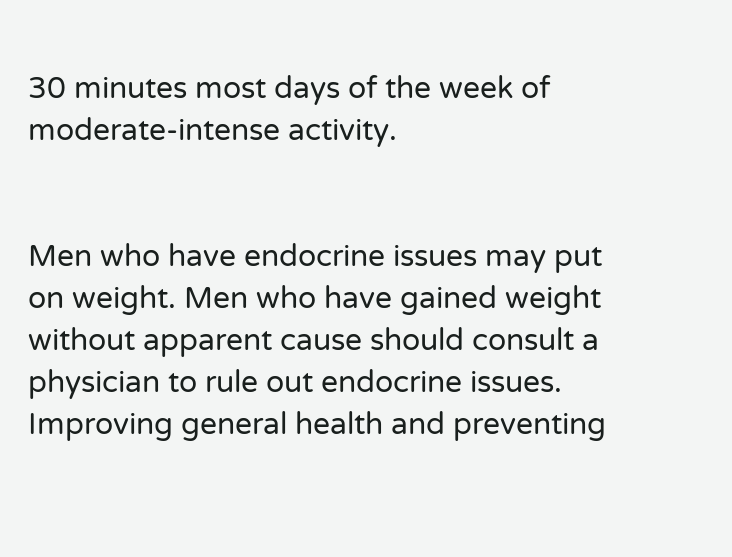30 minutes most days of the week of moderate-intense activity.


Men who have endocrine issues may put on weight. Men who have gained weight without apparent cause should consult a physician to rule out endocrine issues. Improving general health and preventing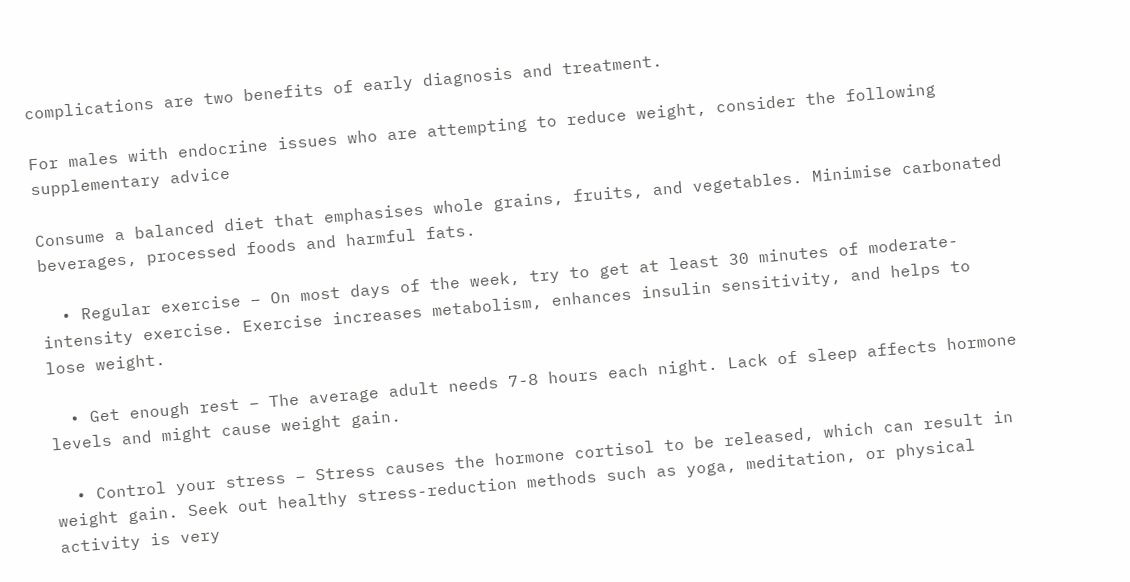complications are two benefits of early diagnosis and treatment.

For males with endocrine issues who are attempting to reduce weight, consider the following supplementary advice

Consume a balanced diet that emphasises whole grains, fruits, and vegetables. Minimise carbonated beverages, processed foods and harmful fats.

  • Regular exercise – On most days of the week, try to get at least 30 minutes of moderate-intensity exercise. Exercise increases metabolism, enhances insulin sensitivity, and helps to lose weight.

  • Get enough rest – The average adult needs 7-8 hours each night. Lack of sleep affects hormone levels and might cause weight gain.

  • Control your stress – Stress causes the hormone cortisol to be released, which can result in weight gain. Seek out healthy stress-reduction methods such as yoga, meditation, or physical activity is very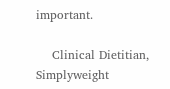important.

    Clinical Dietitian, Simplyweight